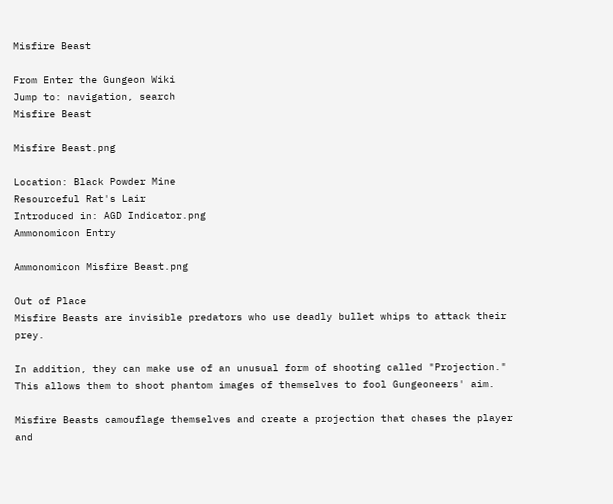Misfire Beast

From Enter the Gungeon Wiki
Jump to: navigation, search
Misfire Beast

Misfire Beast.png

Location: Black Powder Mine
Resourceful Rat's Lair
Introduced in: AGD Indicator.png
Ammonomicon Entry

Ammonomicon Misfire Beast.png

Out of Place
Misfire Beasts are invisible predators who use deadly bullet whips to attack their prey.

In addition, they can make use of an unusual form of shooting called "Projection." This allows them to shoot phantom images of themselves to fool Gungeoneers' aim.

Misfire Beasts camouflage themselves and create a projection that chases the player and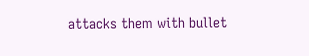attacks them with bullet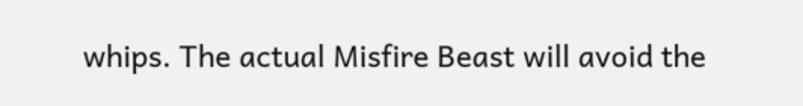whips. The actual Misfire Beast will avoid the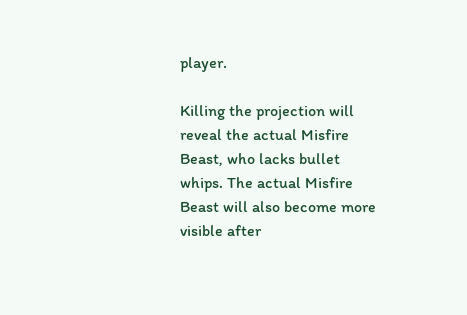player.

Killing the projection will reveal the actual Misfire Beast, who lacks bullet whips. The actual Misfire Beast will also become more visible after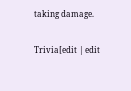taking damage.

Trivia[edit | edit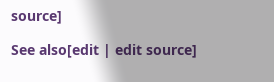source]

See also[edit | edit source]